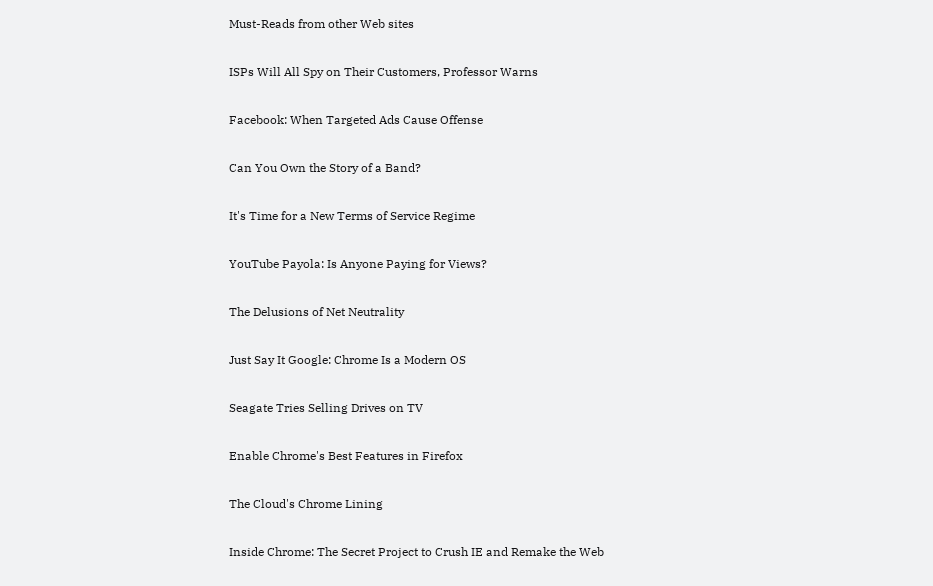Must-Reads from other Web sites

ISPs Will All Spy on Their Customers, Professor Warns

Facebook: When Targeted Ads Cause Offense

Can You Own the Story of a Band?

It's Time for a New Terms of Service Regime

YouTube Payola: Is Anyone Paying for Views?

The Delusions of Net Neutrality

Just Say It Google: Chrome Is a Modern OS

Seagate Tries Selling Drives on TV

Enable Chrome's Best Features in Firefox

The Cloud's Chrome Lining

Inside Chrome: The Secret Project to Crush IE and Remake the Web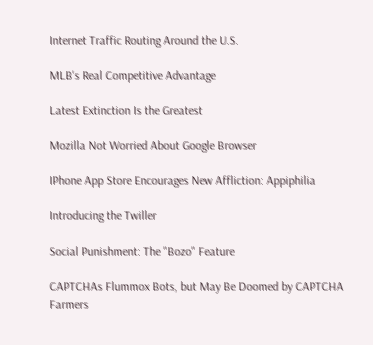Internet Traffic Routing Around the U.S.

MLB's Real Competitive Advantage

Latest Extinction Is the Greatest

Mozilla Not Worried About Google Browser

IPhone App Store Encourages New Affliction: Appiphilia

Introducing the Twiller

Social Punishment: The "Bozo" Feature

CAPTCHAs Flummox Bots, but May Be Doomed by CAPTCHA Farmers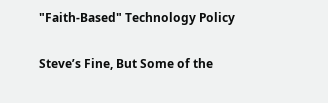"Faith-Based" Technology Policy

Steve’s Fine, But Some of the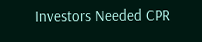Investors Needed CPR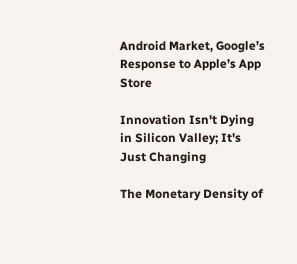Android Market, Google’s Response to Apple’s App Store

Innovation Isn't Dying in Silicon Valley; It's Just Changing

The Monetary Density of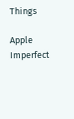Things

Apple Imperfect